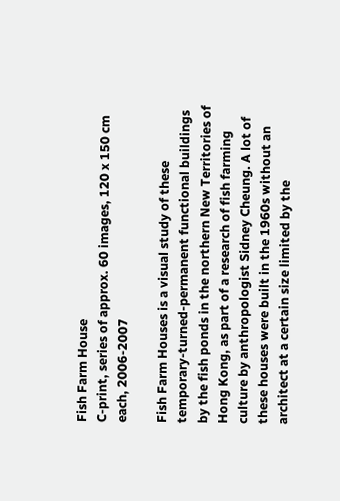Fish Farm House
C-print, series of approx. 60 images, 120 x 150 cm each, 2006-2007

Fish Farm Houses is a visual study of these temporary-turned-permanent functional buildings by the fish ponds in the northern New Territories of Hong Kong, as part of a research of fish farming culture by anthropologist Sidney Cheung. A lot of these houses were built in the 1960s without an architect at a certain size limited by the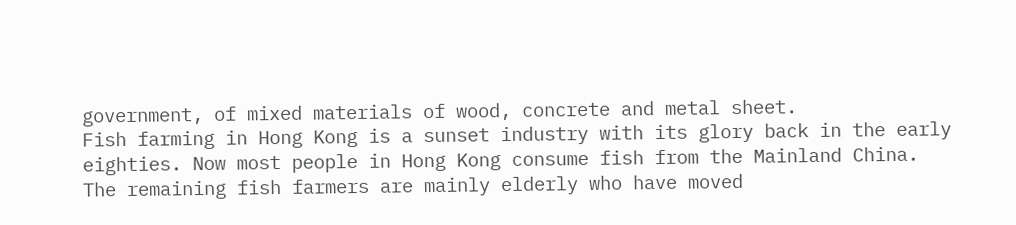government, of mixed materials of wood, concrete and metal sheet.
Fish farming in Hong Kong is a sunset industry with its glory back in the early eighties. Now most people in Hong Kong consume fish from the Mainland China. The remaining fish farmers are mainly elderly who have moved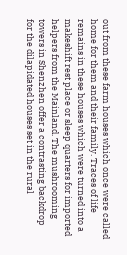out from these farm houses which once were called home for them and their family. Traces of life remains in these houses which were turned into a makeshift rest place or sleep quarters for imported helpers from the Mainland. The mushrooming towers in Shenzhen offer a contrasting backdrop for the dilapidated houses set in the rural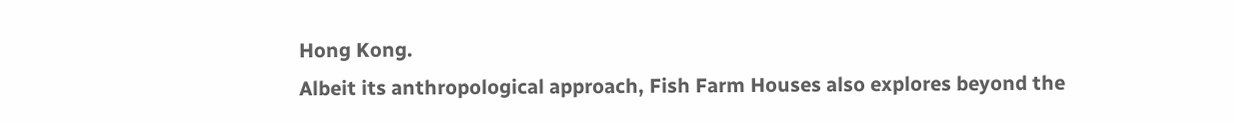Hong Kong.
Albeit its anthropological approach, Fish Farm Houses also explores beyond the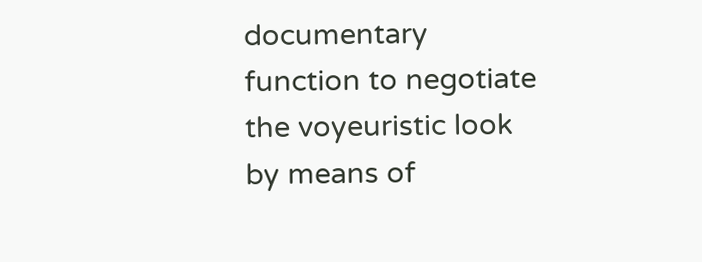documentary function to negotiate the voyeuristic look by means of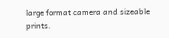large format camera and sizeable prints.